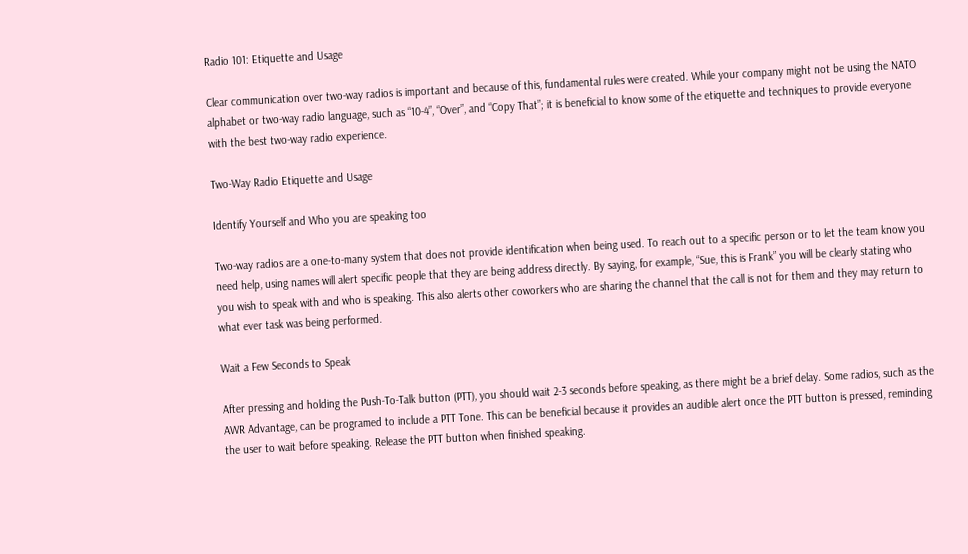Radio 101: Etiquette and Usage

Clear communication over two-way radios is important and because of this, fundamental rules were created. While your company might not be using the NATO alphabet or two-way radio language, such as “10-4”, “Over”, and “Copy That”; it is beneficial to know some of the etiquette and techniques to provide everyone with the best two-way radio experience.

Two-Way Radio Etiquette and Usage

Identify Yourself and Who you are speaking too

Two-way radios are a one-to-many system that does not provide identification when being used. To reach out to a specific person or to let the team know you need help, using names will alert specific people that they are being address directly. By saying, for example, “Sue, this is Frank” you will be clearly stating who you wish to speak with and who is speaking. This also alerts other coworkers who are sharing the channel that the call is not for them and they may return to what ever task was being performed.

Wait a Few Seconds to Speak

After pressing and holding the Push-To-Talk button (PTT), you should wait 2-3 seconds before speaking, as there might be a brief delay. Some radios, such as the AWR Advantage, can be programed to include a PTT Tone. This can be beneficial because it provides an audible alert once the PTT button is pressed, reminding the user to wait before speaking. Release the PTT button when finished speaking.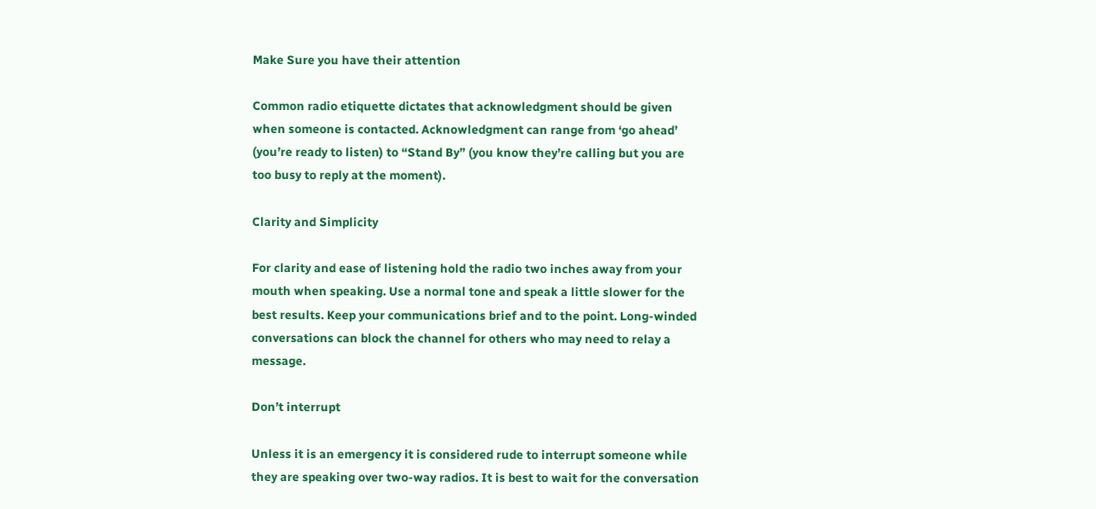Make Sure you have their attention

Common radio etiquette dictates that acknowledgment should be given when someone is contacted. Acknowledgment can range from ‘go ahead’ (you’re ready to listen) to “Stand By” (you know they’re calling but you are too busy to reply at the moment).

Clarity and Simplicity

For clarity and ease of listening hold the radio two inches away from your mouth when speaking. Use a normal tone and speak a little slower for the best results. Keep your communications brief and to the point. Long-winded conversations can block the channel for others who may need to relay a message.

Don’t interrupt

Unless it is an emergency it is considered rude to interrupt someone while they are speaking over two-way radios. It is best to wait for the conversation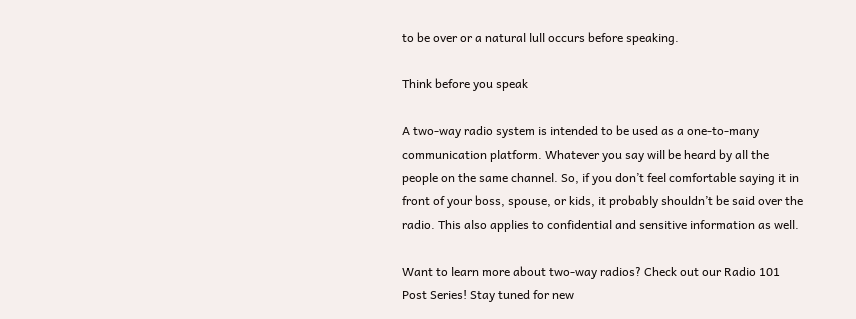to be over or a natural lull occurs before speaking.

Think before you speak

A two-way radio system is intended to be used as a one-to-many communication platform. Whatever you say will be heard by all the people on the same channel. So, if you don’t feel comfortable saying it in front of your boss, spouse, or kids, it probably shouldn’t be said over the radio. This also applies to confidential and sensitive information as well.

Want to learn more about two-way radios? Check out our Radio 101 Post Series! Stay tuned for new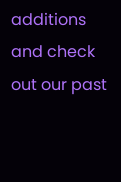additions and check out our past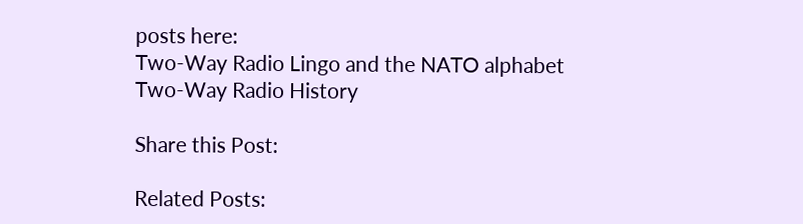posts here:
Two-Way Radio Lingo and the NATO alphabet
Two-Way Radio History

Share this Post:

Related Posts: